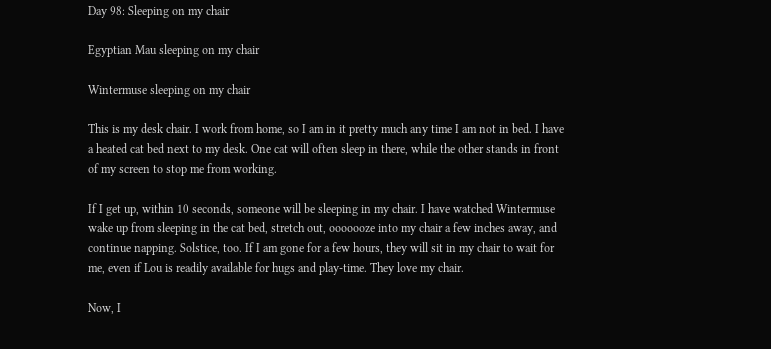Day 98: Sleeping on my chair

Egyptian Mau sleeping on my chair

Wintermuse sleeping on my chair

This is my desk chair. I work from home, so I am in it pretty much any time I am not in bed. I have a heated cat bed next to my desk. One cat will often sleep in there, while the other stands in front of my screen to stop me from working.

If I get up, within 10 seconds, someone will be sleeping in my chair. I have watched Wintermuse wake up from sleeping in the cat bed, stretch out, ooooooze into my chair a few inches away, and continue napping. Solstice, too. If I am gone for a few hours, they will sit in my chair to wait for me, even if Lou is readily available for hugs and play-time. They love my chair.

Now, I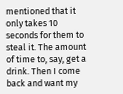mentioned that it only takes 10 seconds for them to steal it. The amount of time to, say, get a drink. Then I come back and want my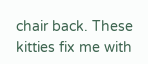chair back. These kitties fix me with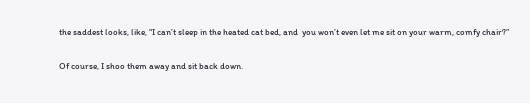the saddest looks, like, “I can’t sleep in the heated cat bed, and  you won’t even let me sit on your warm, comfy chair?”

Of course, I shoo them away and sit back down.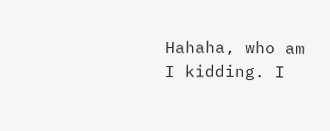Hahaha, who am I kidding. I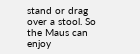stand or drag over a stool. So the Maus can enjoy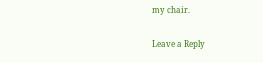my chair.

Leave a Reply